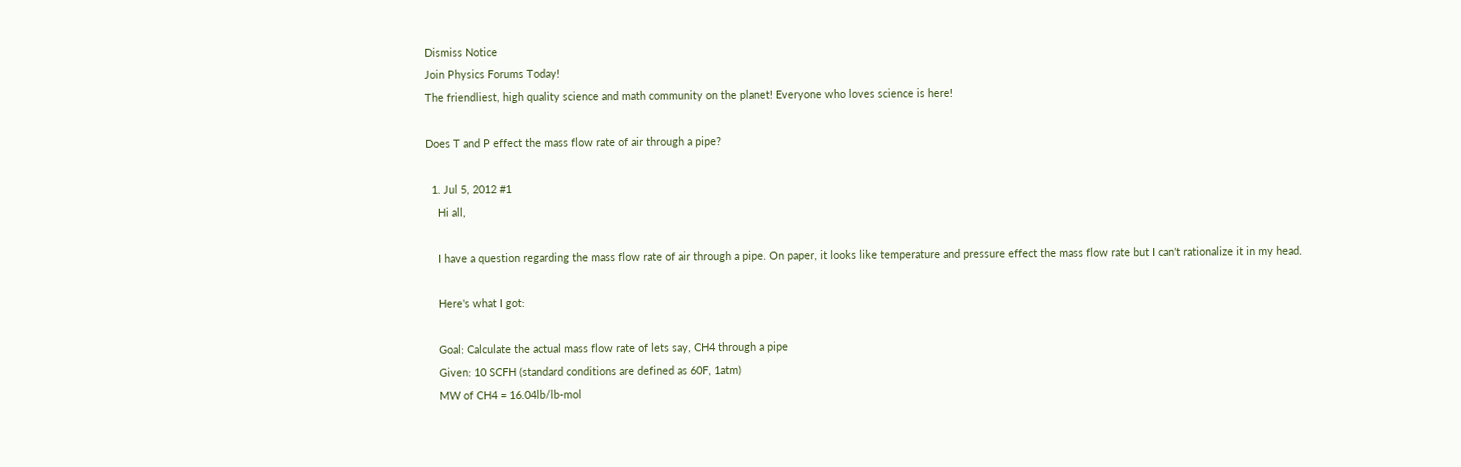Dismiss Notice
Join Physics Forums Today!
The friendliest, high quality science and math community on the planet! Everyone who loves science is here!

Does T and P effect the mass flow rate of air through a pipe?

  1. Jul 5, 2012 #1
    Hi all,

    I have a question regarding the mass flow rate of air through a pipe. On paper, it looks like temperature and pressure effect the mass flow rate but I can't rationalize it in my head.

    Here's what I got:

    Goal: Calculate the actual mass flow rate of lets say, CH4 through a pipe
    Given: 10 SCFH (standard conditions are defined as 60F, 1atm)
    MW of CH4 = 16.04lb/lb-mol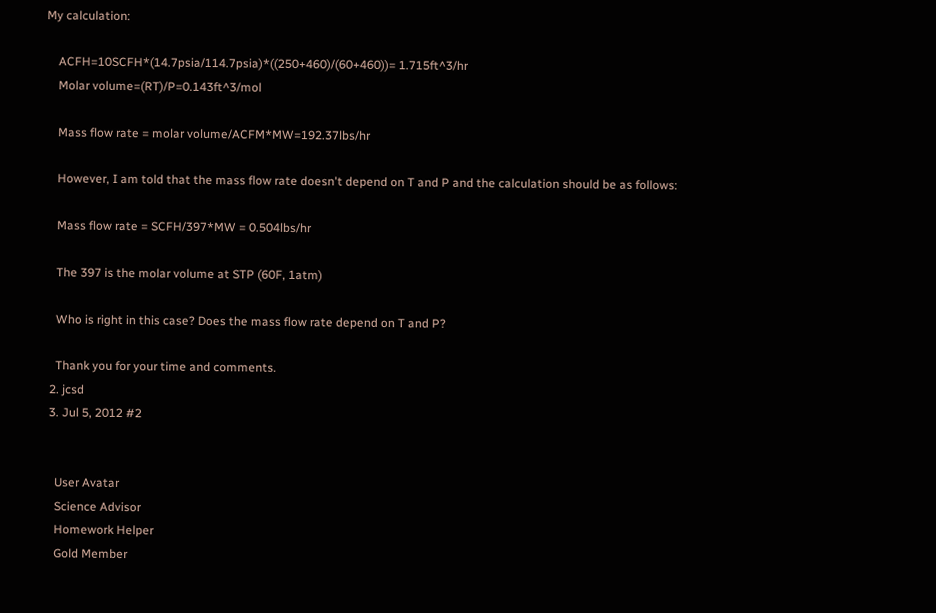My calculation:

    ACFH=10SCFH*(14.7psia/114.7psia)*((250+460)/(60+460))= 1.715ft^3/hr
    Molar volume=(RT)/P=0.143ft^3/mol

    Mass flow rate = molar volume/ACFM*MW=192.37lbs/hr

    However, I am told that the mass flow rate doesn't depend on T and P and the calculation should be as follows:

    Mass flow rate = SCFH/397*MW = 0.504lbs/hr

    The 397 is the molar volume at STP (60F, 1atm)

    Who is right in this case? Does the mass flow rate depend on T and P?

    Thank you for your time and comments.
  2. jcsd
  3. Jul 5, 2012 #2


    User Avatar
    Science Advisor
    Homework Helper
    Gold Member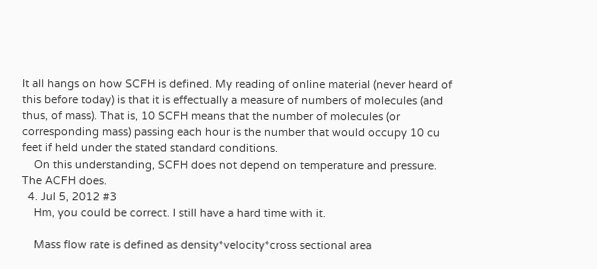It all hangs on how SCFH is defined. My reading of online material (never heard of this before today) is that it is effectually a measure of numbers of molecules (and thus, of mass). That is, 10 SCFH means that the number of molecules (or corresponding mass) passing each hour is the number that would occupy 10 cu feet if held under the stated standard conditions.
    On this understanding, SCFH does not depend on temperature and pressure. The ACFH does.
  4. Jul 5, 2012 #3
    Hm, you could be correct. I still have a hard time with it.

    Mass flow rate is defined as density*velocity*cross sectional area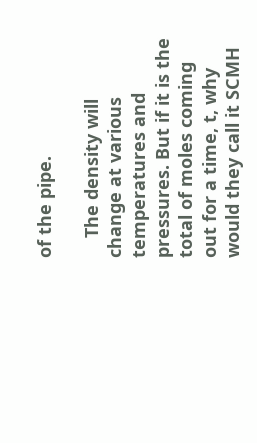of the pipe.

    The density will change at various temperatures and pressures. But if it is the total of moles coming out for a time, t, why would they call it SCMH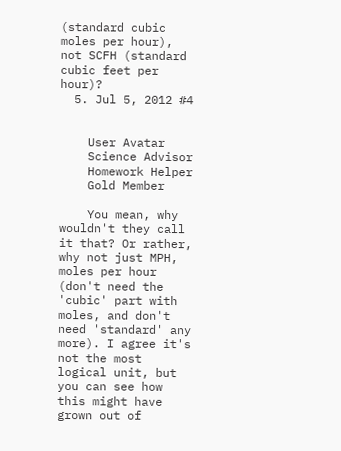(standard cubic moles per hour), not SCFH (standard cubic feet per hour)?
  5. Jul 5, 2012 #4


    User Avatar
    Science Advisor
    Homework Helper
    Gold Member

    You mean, why wouldn't they call it that? Or rather, why not just MPH, moles per hour (don't need the 'cubic' part with moles, and don't need 'standard' any more). I agree it's not the most logical unit, but you can see how this might have grown out of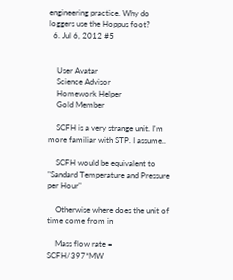engineering practice. Why do loggers use the Hoppus foot?
  6. Jul 6, 2012 #5


    User Avatar
    Science Advisor
    Homework Helper
    Gold Member

    SCFH is a very strange unit. I'm more familiar with STP. I assume..

    SCFH would be equivalent to "Sandard Temperature and Pressure per Hour"

    Otherwise where does the unit of time come from in

    Mass flow rate = SCFH/397*MW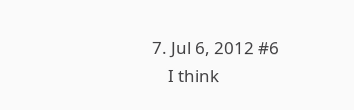7. Jul 6, 2012 #6
    I think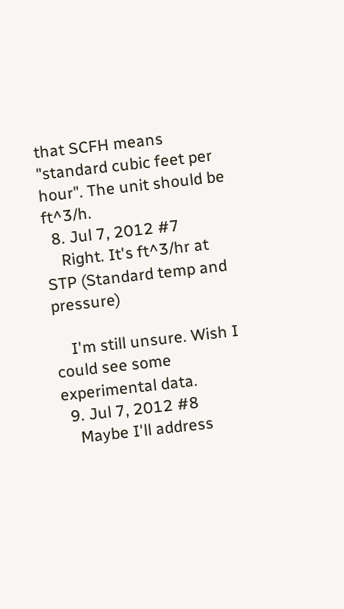that SCFH means "standard cubic feet per hour". The unit should be ft^3/h.
  8. Jul 7, 2012 #7
    Right. It's ft^3/hr at STP (Standard temp and pressure)

    I'm still unsure. Wish I could see some experimental data.
  9. Jul 7, 2012 #8
    Maybe I'll address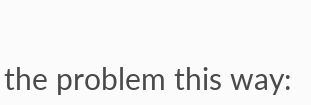the problem this way: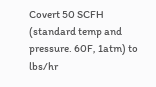Covert 50 SCFH (standard temp and pressure. 60F, 1atm) to lbs/hr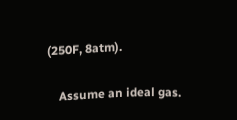(250F, 8atm).

    Assume an ideal gas.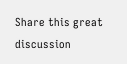Share this great discussion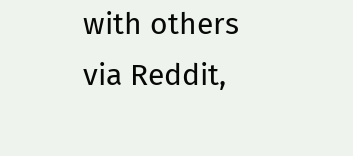with others via Reddit,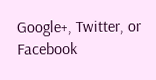Google+, Twitter, or Facebook